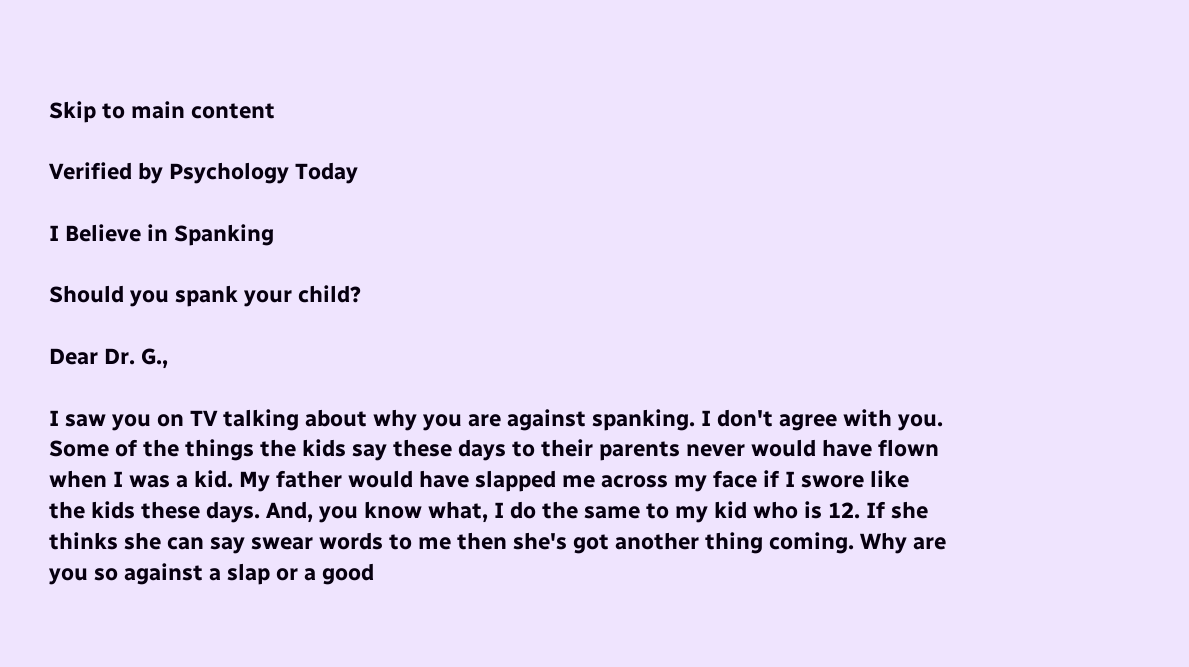Skip to main content

Verified by Psychology Today

I Believe in Spanking

Should you spank your child?

Dear Dr. G.,

I saw you on TV talking about why you are against spanking. I don't agree with you. Some of the things the kids say these days to their parents never would have flown when I was a kid. My father would have slapped me across my face if I swore like the kids these days. And, you know what, I do the same to my kid who is 12. If she thinks she can say swear words to me then she's got another thing coming. Why are you so against a slap or a good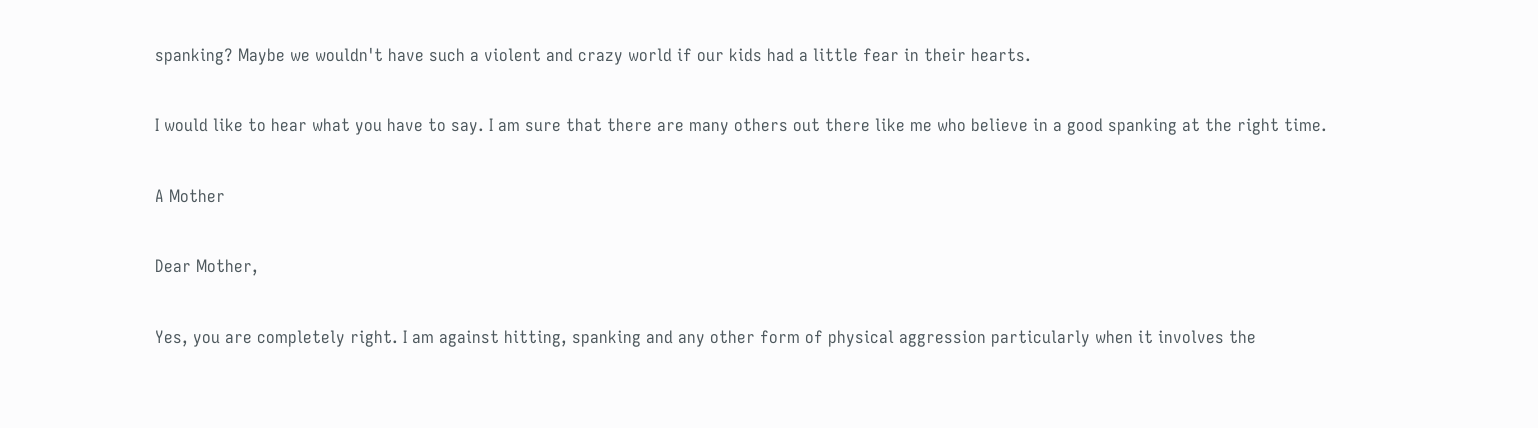spanking? Maybe we wouldn't have such a violent and crazy world if our kids had a little fear in their hearts.

I would like to hear what you have to say. I am sure that there are many others out there like me who believe in a good spanking at the right time.

A Mother

Dear Mother,

Yes, you are completely right. I am against hitting, spanking and any other form of physical aggression particularly when it involves the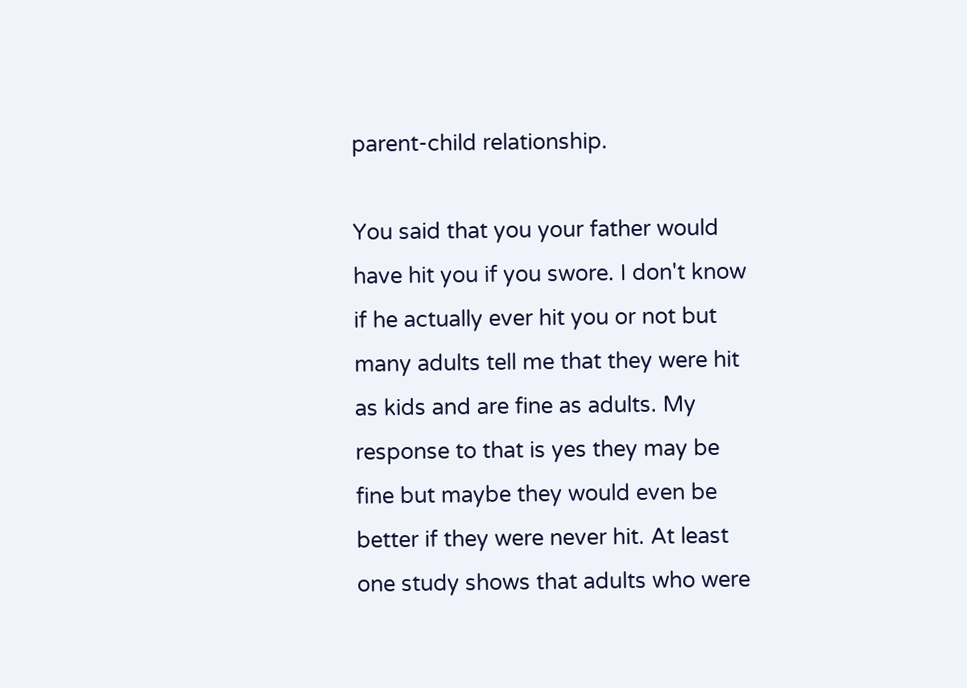parent-child relationship.

You said that you your father would have hit you if you swore. I don't know if he actually ever hit you or not but many adults tell me that they were hit as kids and are fine as adults. My response to that is yes they may be fine but maybe they would even be better if they were never hit. At least one study shows that adults who were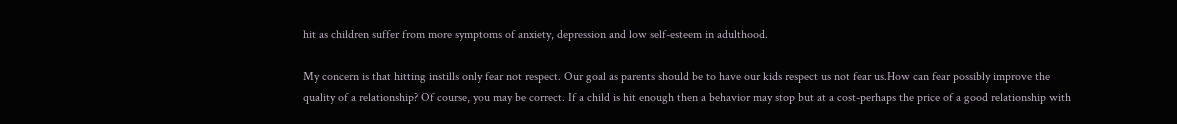hit as children suffer from more symptoms of anxiety, depression and low self-esteem in adulthood.

My concern is that hitting instills only fear not respect. Our goal as parents should be to have our kids respect us not fear us.How can fear possibly improve the quality of a relationship? Of course, you may be correct. If a child is hit enough then a behavior may stop but at a cost-perhaps the price of a good relationship with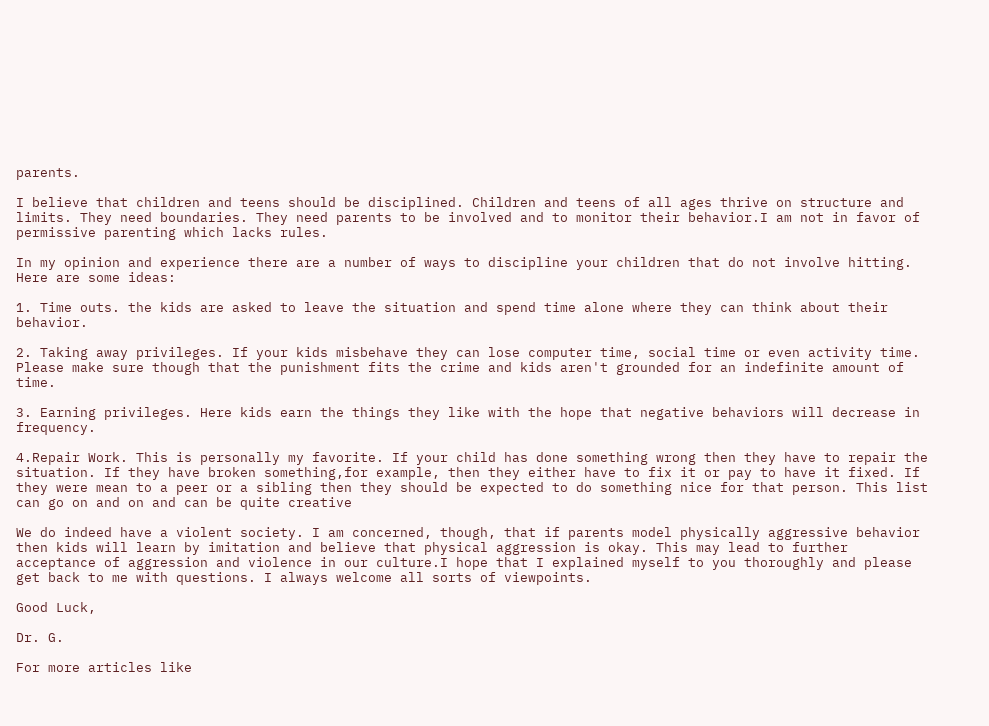parents.

I believe that children and teens should be disciplined. Children and teens of all ages thrive on structure and limits. They need boundaries. They need parents to be involved and to monitor their behavior.I am not in favor of permissive parenting which lacks rules.

In my opinion and experience there are a number of ways to discipline your children that do not involve hitting. Here are some ideas:

1. Time outs. the kids are asked to leave the situation and spend time alone where they can think about their behavior.

2. Taking away privileges. If your kids misbehave they can lose computer time, social time or even activity time. Please make sure though that the punishment fits the crime and kids aren't grounded for an indefinite amount of time.

3. Earning privileges. Here kids earn the things they like with the hope that negative behaviors will decrease in frequency.

4.Repair Work. This is personally my favorite. If your child has done something wrong then they have to repair the situation. If they have broken something,for example, then they either have to fix it or pay to have it fixed. If they were mean to a peer or a sibling then they should be expected to do something nice for that person. This list can go on and on and can be quite creative

We do indeed have a violent society. I am concerned, though, that if parents model physically aggressive behavior then kids will learn by imitation and believe that physical aggression is okay. This may lead to further acceptance of aggression and violence in our culture.I hope that I explained myself to you thoroughly and please get back to me with questions. I always welcome all sorts of viewpoints.

Good Luck,

Dr. G.

For more articles like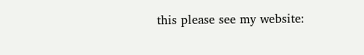this please see my website: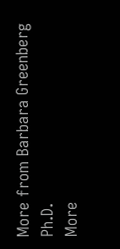More from Barbara Greenberg Ph.D.
More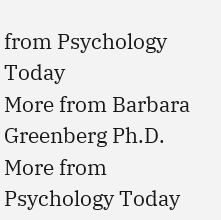from Psychology Today
More from Barbara Greenberg Ph.D.
More from Psychology Today